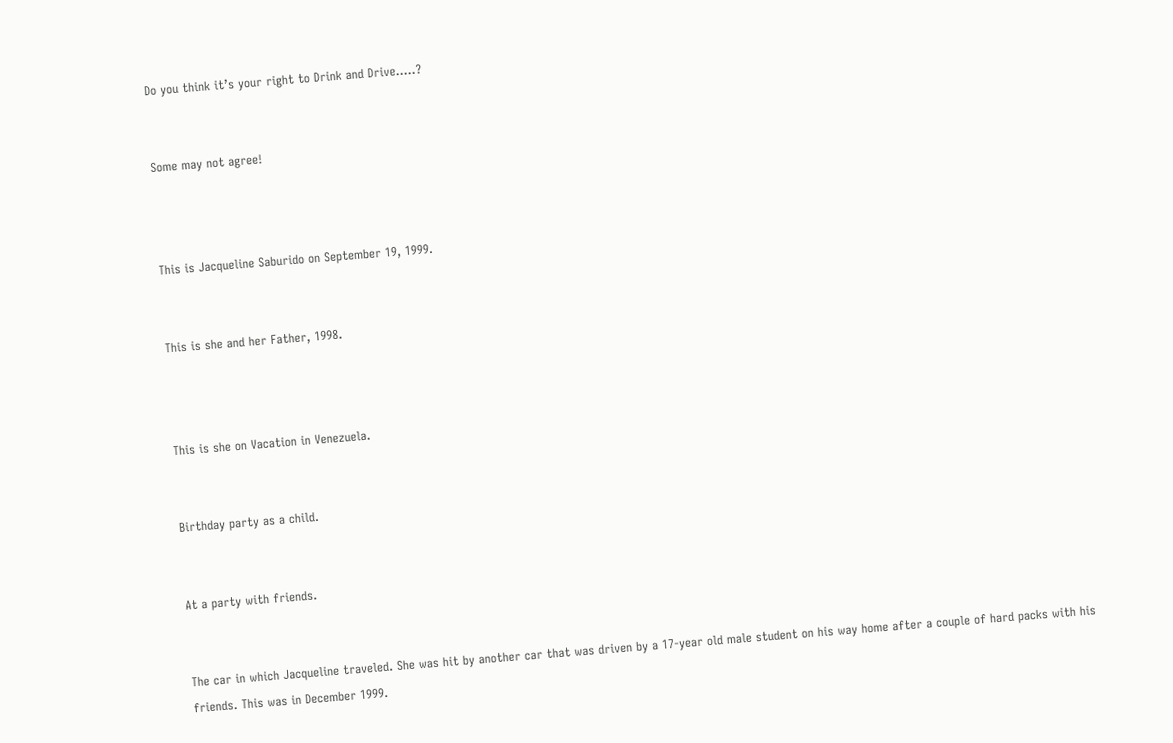Do you think it’s your right to Drink and Drive.....?


Some may not agree!



This is Jacqueline Saburido on September 19, 1999.


This is she and her Father, 1998.



This is she on Vacation in Venezuela.


Birthday party as a child.


At a party with friends.


The car in which Jacqueline traveled. She was hit by another car that was driven by a 17-year old male student on his way home after a couple of hard packs with his friends. This was in December 1999.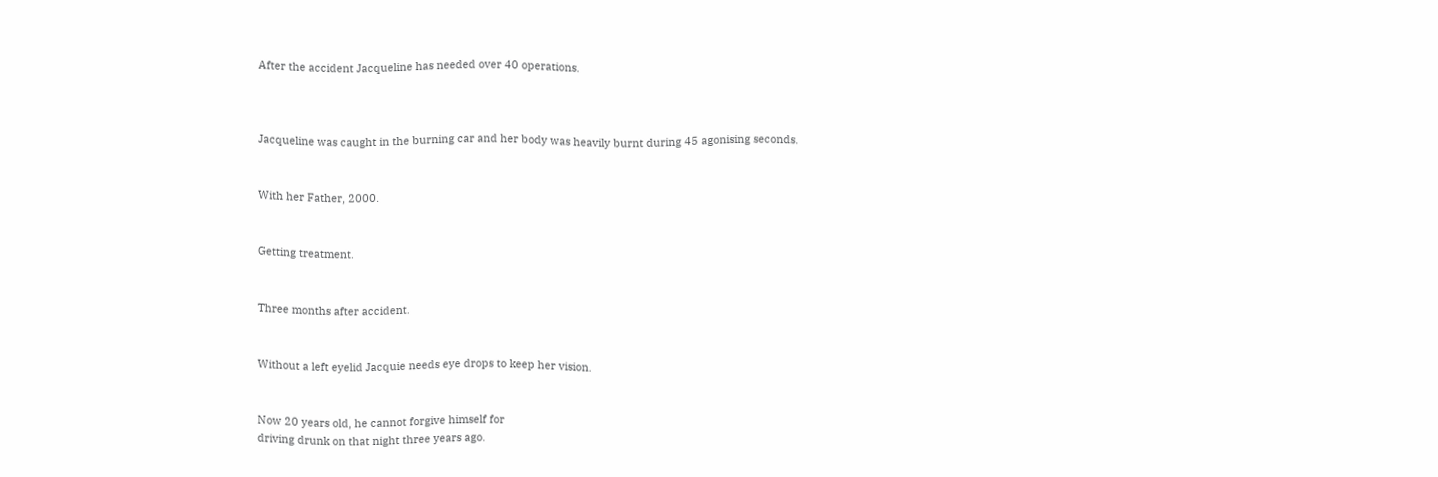After the accident Jacqueline has needed over 40 operations.



Jacqueline was caught in the burning car and her body was heavily burnt during 45 agonising seconds.


With her Father, 2000.


Getting treatment.


Three months after accident.


Without a left eyelid Jacquie needs eye drops to keep her vision.


Now 20 years old, he cannot forgive himself for
driving drunk on that night three years ago.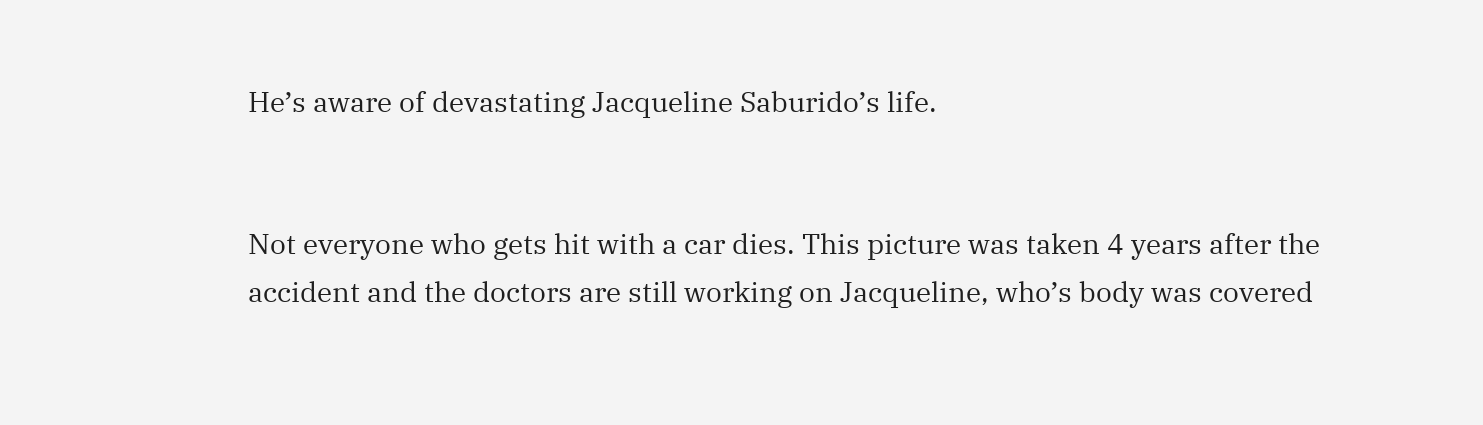He’s aware of devastating Jacqueline Saburido’s life.


Not everyone who gets hit with a car dies. This picture was taken 4 years after the accident and the doctors are still working on Jacqueline, who’s body was covered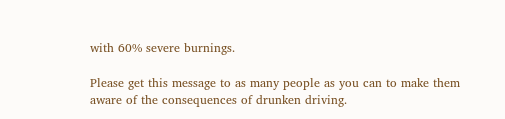with 60% severe burnings.

Please get this message to as many people as you can to make them aware of the consequences of drunken driving.